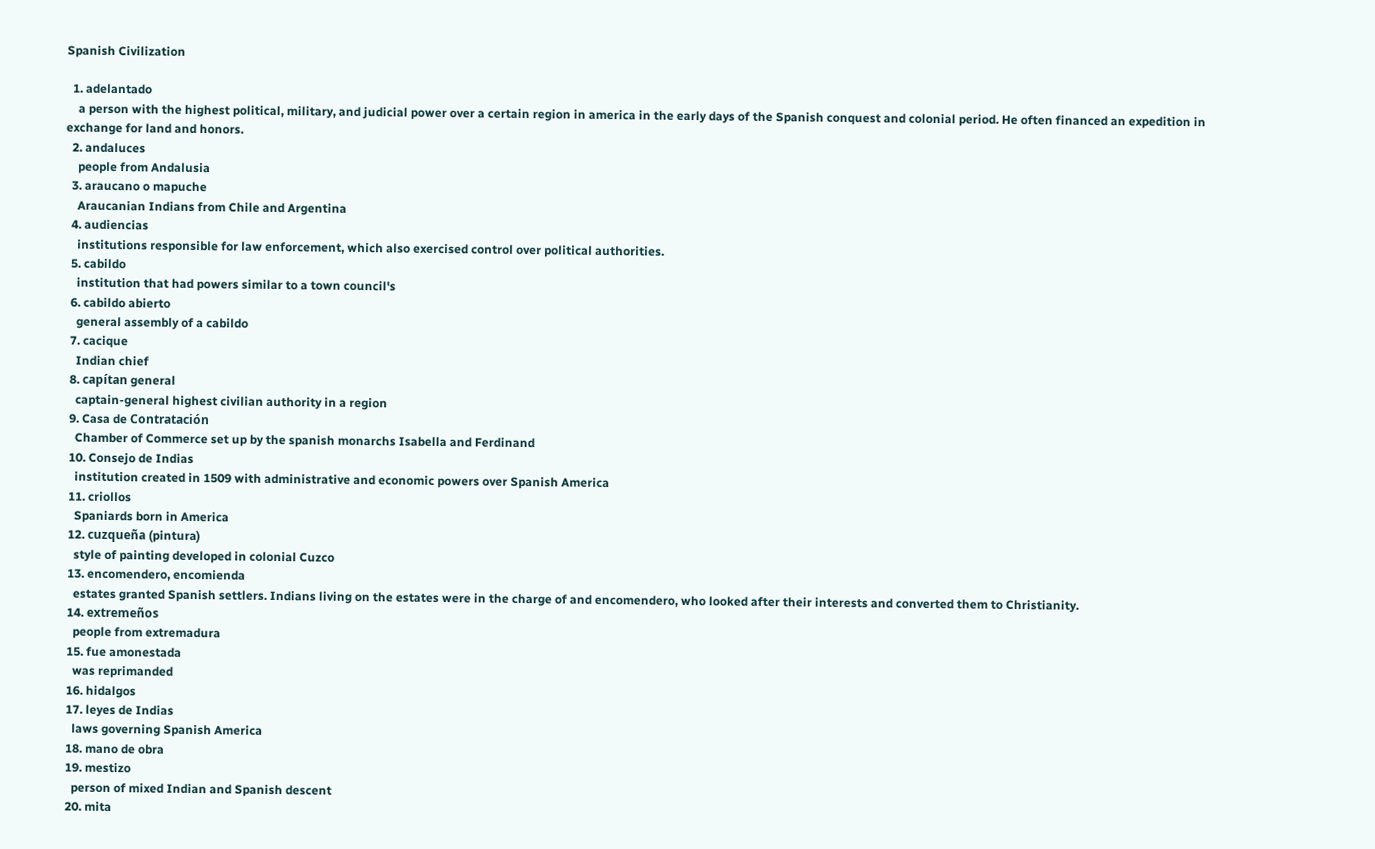Spanish Civilization

  1. adelantado
    a person with the highest political, military, and judicial power over a certain region in america in the early days of the Spanish conquest and colonial period. He often financed an expedition in exchange for land and honors.
  2. andaluces
    people from Andalusia
  3. araucano o mapuche
    Araucanian Indians from Chile and Argentina
  4. audiencias
    institutions responsible for law enforcement, which also exercised control over political authorities.
  5. cabildo
    institution that had powers similar to a town council's
  6. cabildo abierto
    general assembly of a cabildo
  7. cacique
    Indian chief
  8. capítan general
    captain-general highest civilian authority in a region
  9. Casa de Contratación
    Chamber of Commerce set up by the spanish monarchs Isabella and Ferdinand
  10. Consejo de Indias
    institution created in 1509 with administrative and economic powers over Spanish America
  11. criollos
    Spaniards born in America
  12. cuzqueña (pintura)
    style of painting developed in colonial Cuzco
  13. encomendero, encomienda
    estates granted Spanish settlers. Indians living on the estates were in the charge of and encomendero, who looked after their interests and converted them to Christianity.
  14. extremeños
    people from extremadura
  15. fue amonestada
    was reprimanded
  16. hidalgos
  17. leyes de Indias
    laws governing Spanish America
  18. mano de obra
  19. mestizo
    person of mixed Indian and Spanish descent
  20. mita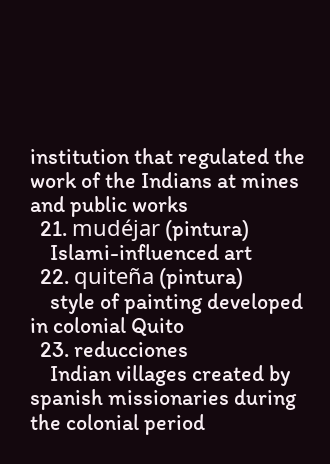institution that regulated the work of the Indians at mines and public works
  21. mudéjar (pintura)
    Islami-influenced art
  22. quiteña (pintura)
    style of painting developed in colonial Quito
  23. reducciones
    Indian villages created by spanish missionaries during the colonial period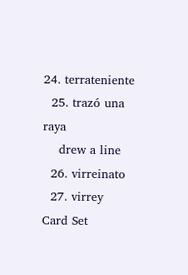24. terrateniente
  25. trazó una raya
    drew a line
  26. virreinato
  27. virrey
Card Set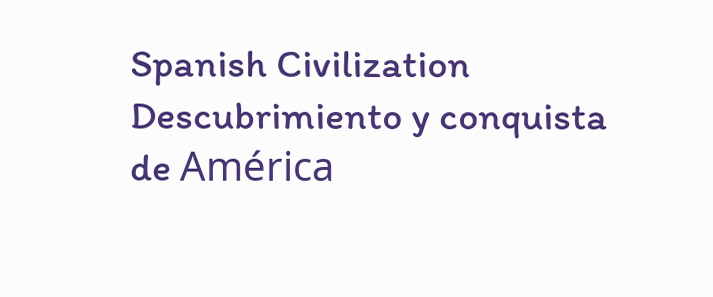Spanish Civilization
Descubrimiento y conquista de América